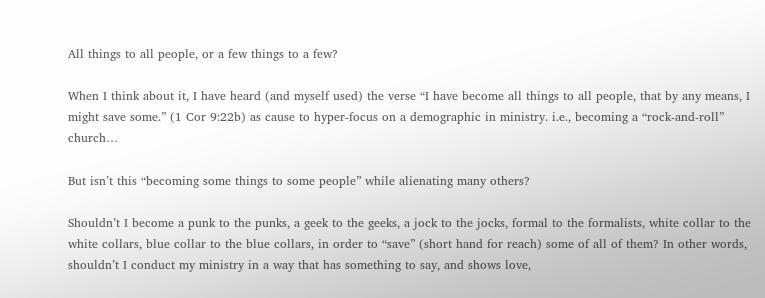All things to all people, or a few things to a few?

When I think about it, I have heard (and myself used) the verse “I have become all things to all people, that by any means, I might save some.” (1 Cor 9:22b) as cause to hyper-focus on a demographic in ministry. i.e., becoming a “rock-and-roll” church…

But isn’t this “becoming some things to some people” while alienating many others?

Shouldn’t I become a punk to the punks, a geek to the geeks, a jock to the jocks, formal to the formalists, white collar to the white collars, blue collar to the blue collars, in order to “save” (short hand for reach) some of all of them? In other words, shouldn’t I conduct my ministry in a way that has something to say, and shows love,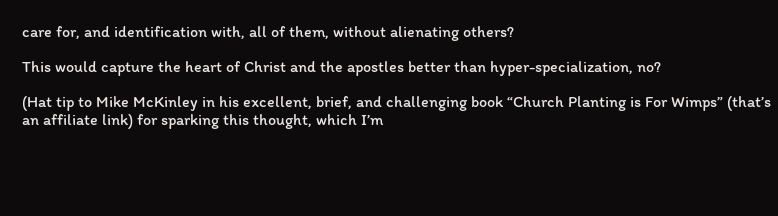care for, and identification with, all of them, without alienating others?

This would capture the heart of Christ and the apostles better than hyper-specialization, no?

(Hat tip to Mike McKinley in his excellent, brief, and challenging book “Church Planting is For Wimps” (that’s an affiliate link) for sparking this thought, which I’m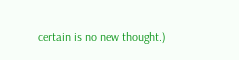certain is no new thought.)